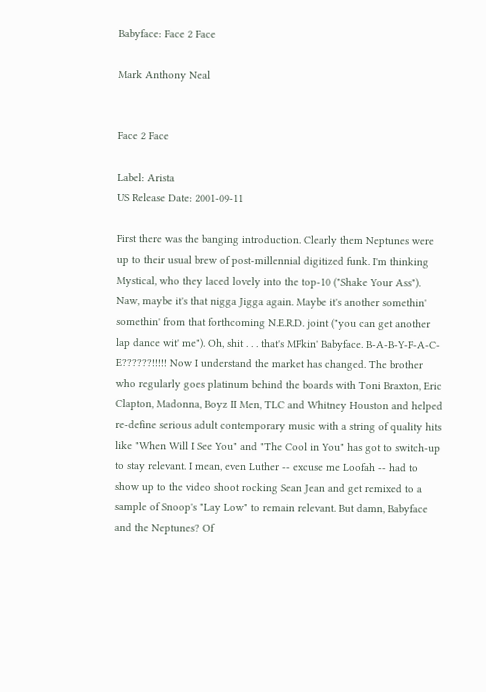Babyface: Face 2 Face

Mark Anthony Neal


Face 2 Face

Label: Arista
US Release Date: 2001-09-11

First there was the banging introduction. Clearly them Neptunes were up to their usual brew of post-millennial digitized funk. I'm thinking Mystical, who they laced lovely into the top-10 ("Shake Your Ass"). Naw, maybe it's that nigga Jigga again. Maybe it's another somethin' somethin' from that forthcoming N.E.R.D. joint ("you can get another lap dance wit' me"). Oh, shit . . . that's MFkin' Babyface. B-A-B-Y-F-A-C-E??????!!!!! Now I understand the market has changed. The brother who regularly goes platinum behind the boards with Toni Braxton, Eric Clapton, Madonna, Boyz II Men, TLC and Whitney Houston and helped re-define serious adult contemporary music with a string of quality hits like "When Will I See You" and "The Cool in You" has got to switch-up to stay relevant. I mean, even Luther -- excuse me Loofah -- had to show up to the video shoot rocking Sean Jean and get remixed to a sample of Snoop's "Lay Low" to remain relevant. But damn, Babyface and the Neptunes? Of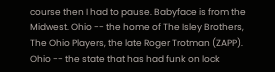course then I had to pause. Babyface is from the Midwest. Ohio -- the home of The Isley Brothers, The Ohio Players, the late Roger Trotman (ZAPP). Ohio -- the state that has had funk on lock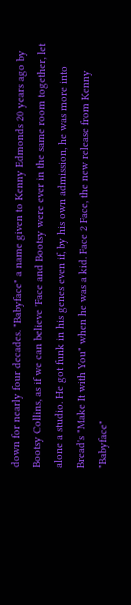down for nearly four decades. "Babyface" a name given to Kenny Edmonds 20 years ago by Bootsy Collins, as if we can believe 'Face and Bootsy were ever in the same room together, let alone a studio. He got funk in his genes even if, by his own admission, he was more into Bread's "Make It with You" when he was a kid. Face 2 Face, the new release from Kenny "Babyface"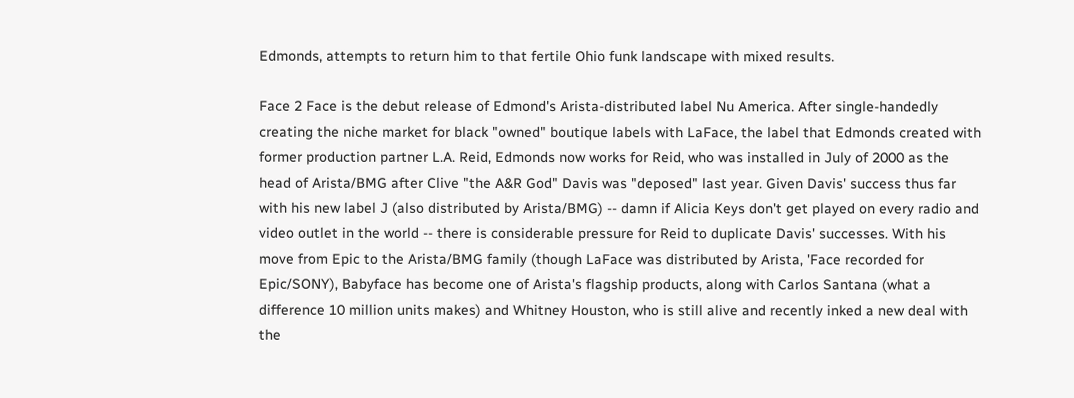Edmonds, attempts to return him to that fertile Ohio funk landscape with mixed results.

Face 2 Face is the debut release of Edmond's Arista-distributed label Nu America. After single-handedly creating the niche market for black "owned" boutique labels with LaFace, the label that Edmonds created with former production partner L.A. Reid, Edmonds now works for Reid, who was installed in July of 2000 as the head of Arista/BMG after Clive "the A&R God" Davis was "deposed" last year. Given Davis' success thus far with his new label J (also distributed by Arista/BMG) -- damn if Alicia Keys don't get played on every radio and video outlet in the world -- there is considerable pressure for Reid to duplicate Davis' successes. With his move from Epic to the Arista/BMG family (though LaFace was distributed by Arista, 'Face recorded for Epic/SONY), Babyface has become one of Arista's flagship products, along with Carlos Santana (what a difference 10 million units makes) and Whitney Houston, who is still alive and recently inked a new deal with the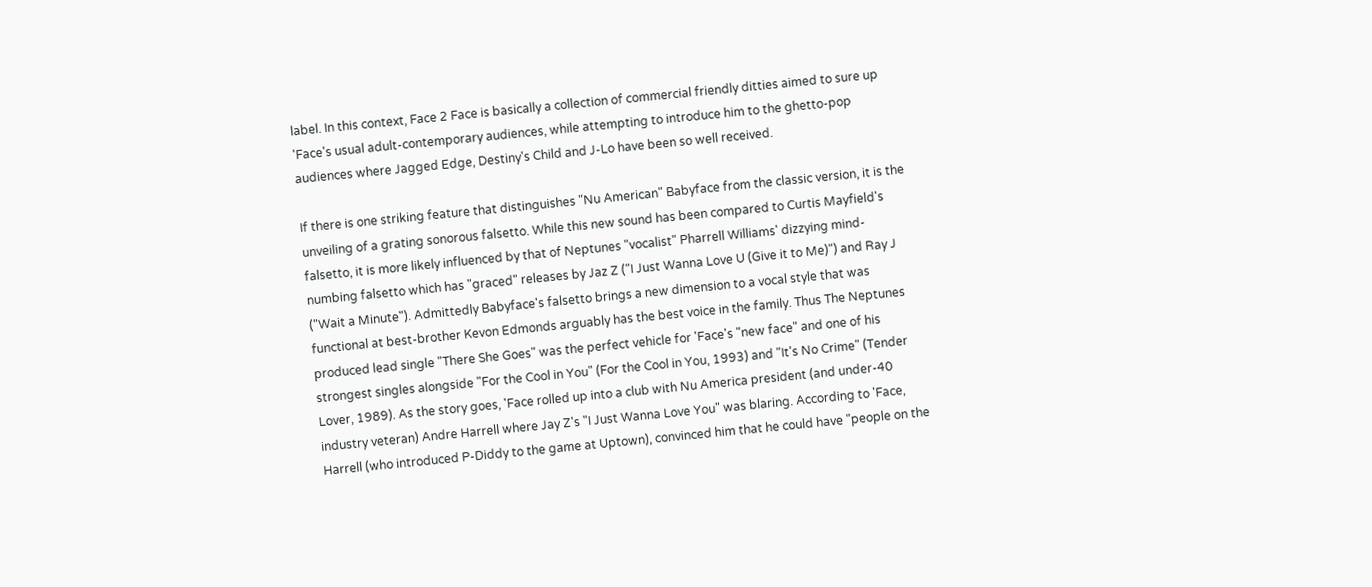label. In this context, Face 2 Face is basically a collection of commercial friendly ditties aimed to sure up 'Face's usual adult-contemporary audiences, while attempting to introduce him to the ghetto-pop audiences where Jagged Edge, Destiny's Child and J-Lo have been so well received.

If there is one striking feature that distinguishes "Nu American" Babyface from the classic version, it is the unveiling of a grating sonorous falsetto. While this new sound has been compared to Curtis Mayfield's falsetto, it is more likely influenced by that of Neptunes "vocalist" Pharrell Williams' dizzying mind-numbing falsetto which has "graced" releases by Jaz Z ("I Just Wanna Love U (Give it to Me)") and Ray J ("Wait a Minute"). Admittedly Babyface's falsetto brings a new dimension to a vocal style that was functional at best-brother Kevon Edmonds arguably has the best voice in the family. Thus The Neptunes produced lead single "There She Goes" was the perfect vehicle for 'Face's "new face" and one of his strongest singles alongside "For the Cool in You" (For the Cool in You, 1993) and "It's No Crime" (Tender Lover, 1989). As the story goes, 'Face rolled up into a club with Nu America president (and under-40 industry veteran) Andre Harrell where Jay Z's "I Just Wanna Love You" was blaring. According to 'Face, Harrell (who introduced P-Diddy to the game at Uptown), convinced him that he could have "people on the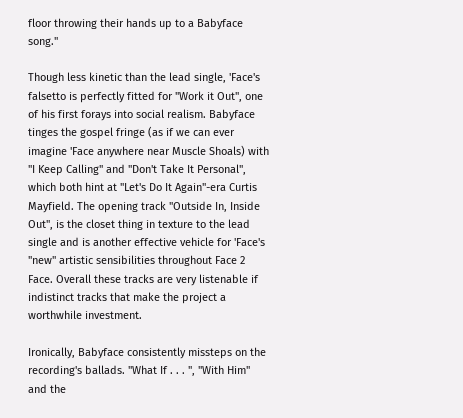floor throwing their hands up to a Babyface song."

Though less kinetic than the lead single, 'Face's falsetto is perfectly fitted for "Work it Out", one of his first forays into social realism. Babyface tinges the gospel fringe (as if we can ever imagine 'Face anywhere near Muscle Shoals) with "I Keep Calling" and "Don't Take It Personal", which both hint at "Let's Do It Again"-era Curtis Mayfield. The opening track "Outside In, Inside Out", is the closet thing in texture to the lead single and is another effective vehicle for 'Face's "new" artistic sensibilities throughout Face 2 Face. Overall these tracks are very listenable if indistinct tracks that make the project a worthwhile investment.

Ironically, Babyface consistently missteps on the recording's ballads. "What If . . . ", "With Him" and the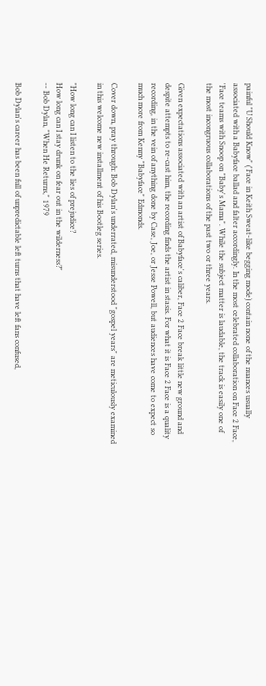painful "U Should Know" ('Face in Keith Sweat-like begging mode) contain none of the nuances usually associated with a Babyface ballad and falter accordingly. In the most celebrated collaboration on Face 2 Face, 'Face teams with Snoop on "Baby's Mama". While the subject matter is laudable, the track is easily one of the most incongruous collaborations of the past two or three years.

Given expectations associated with an artist of Babyface's caliber, Face 2 Face break little new ground and despite attempts to re-cast him, the recording finds the artist in stasis. For what it is Face 2 Face is a quality recording, in the vein of anything done by Case, Joe, or Jesse Powell, but audiences have come to expect so much more from Kenny "Babyface" Edmonds.

Cover down, pray through: Bob Dylan's underrated, misunderstood "gospel years" are meticulously examined in this welcome new installment of his Bootleg series.

"How long can I listen to the lies of prejudice?
How long can I stay drunk on fear out in the wilderness?"
-- Bob Dylan, "When He Returns," 1979

Bob Dylan's career has been full of unpredictable left turns that have left fans confused,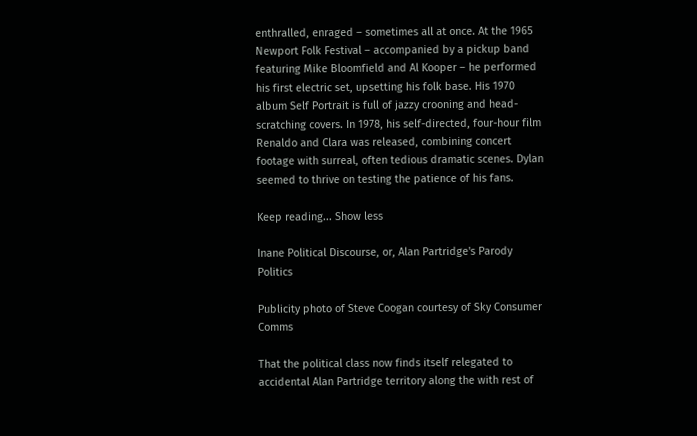enthralled, enraged – sometimes all at once. At the 1965 Newport Folk Festival – accompanied by a pickup band featuring Mike Bloomfield and Al Kooper – he performed his first electric set, upsetting his folk base. His 1970 album Self Portrait is full of jazzy crooning and head-scratching covers. In 1978, his self-directed, four-hour film Renaldo and Clara was released, combining concert footage with surreal, often tedious dramatic scenes. Dylan seemed to thrive on testing the patience of his fans.

Keep reading... Show less

Inane Political Discourse, or, Alan Partridge's Parody Politics

Publicity photo of Steve Coogan courtesy of Sky Consumer Comms

That the political class now finds itself relegated to accidental Alan Partridge territory along the with rest of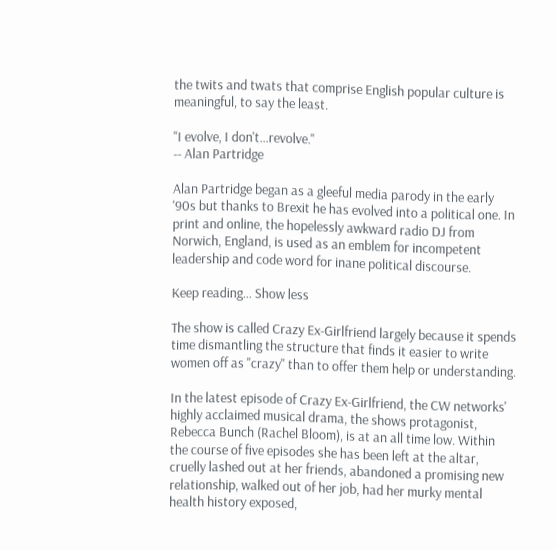the twits and twats that comprise English popular culture is meaningful, to say the least.

"I evolve, I don't…revolve."
-- Alan Partridge

Alan Partridge began as a gleeful media parody in the early '90s but thanks to Brexit he has evolved into a political one. In print and online, the hopelessly awkward radio DJ from Norwich, England, is used as an emblem for incompetent leadership and code word for inane political discourse.

Keep reading... Show less

The show is called Crazy Ex-Girlfriend largely because it spends time dismantling the structure that finds it easier to write women off as "crazy" than to offer them help or understanding.

In the latest episode of Crazy Ex-Girlfriend, the CW networks' highly acclaimed musical drama, the shows protagonist, Rebecca Bunch (Rachel Bloom), is at an all time low. Within the course of five episodes she has been left at the altar, cruelly lashed out at her friends, abandoned a promising new relationship, walked out of her job, had her murky mental health history exposed,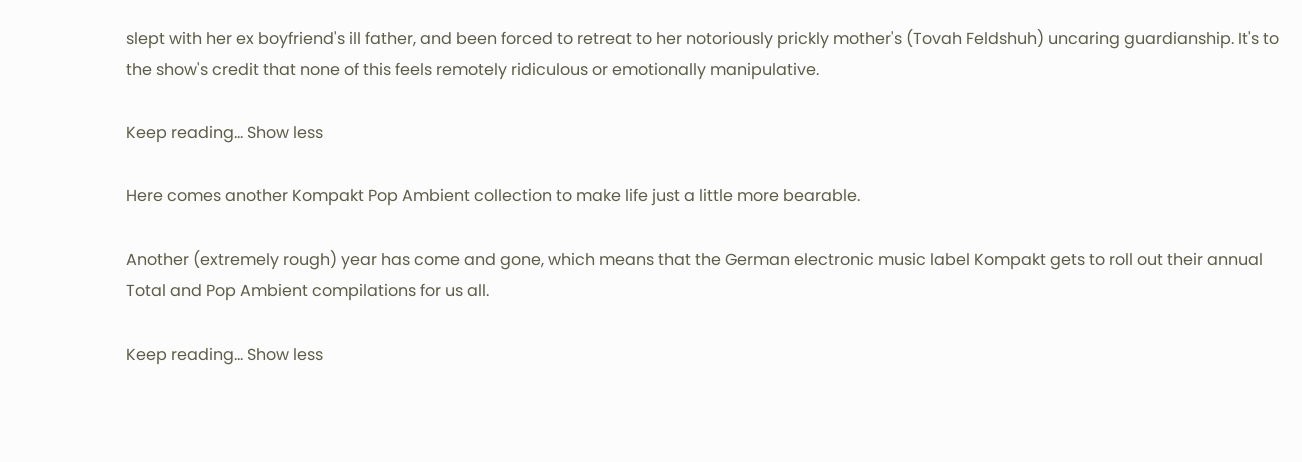slept with her ex boyfriend's ill father, and been forced to retreat to her notoriously prickly mother's (Tovah Feldshuh) uncaring guardianship. It's to the show's credit that none of this feels remotely ridiculous or emotionally manipulative.

Keep reading... Show less

Here comes another Kompakt Pop Ambient collection to make life just a little more bearable.

Another (extremely rough) year has come and gone, which means that the German electronic music label Kompakt gets to roll out their annual Total and Pop Ambient compilations for us all.

Keep reading... Show less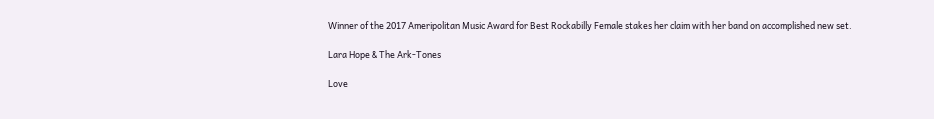Winner of the 2017 Ameripolitan Music Award for Best Rockabilly Female stakes her claim with her band on accomplished new set.

Lara Hope & The Ark-Tones

Love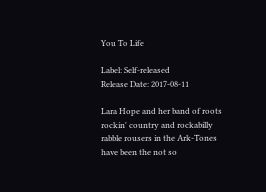You To Life

Label: Self-released
Release Date: 2017-08-11

Lara Hope and her band of roots rockin' country and rockabilly rabble rousers in the Ark-Tones have been the not so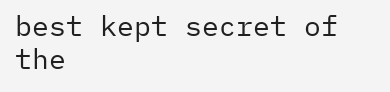best kept secret of the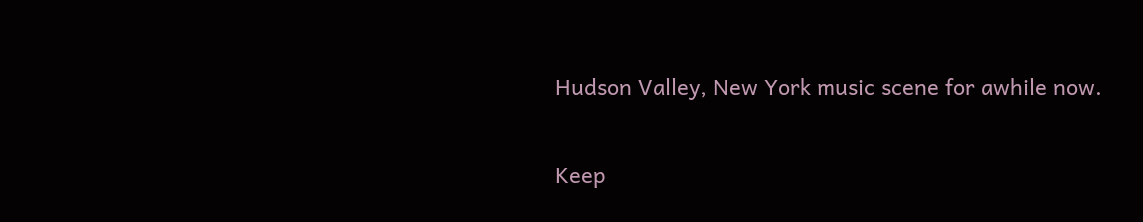Hudson Valley, New York music scene for awhile now.

Keep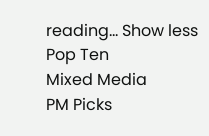reading... Show less
Pop Ten
Mixed Media
PM Picks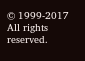© 1999-2017 All rights reserved.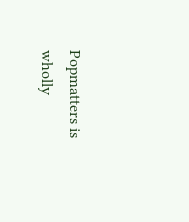Popmatters is wholly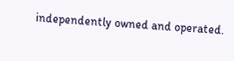independently owned and operated.